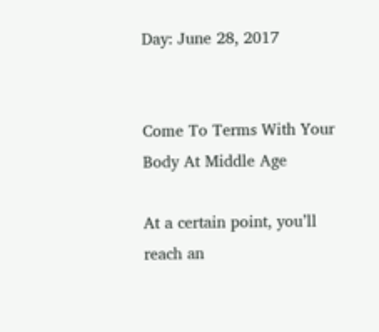Day: June 28, 2017


Come To Terms With Your Body At Middle Age

At a certain point, you’ll reach an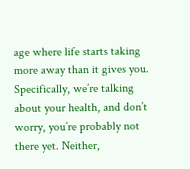age where life starts taking more away than it gives you. Specifically, we’re talking about your health, and don’t worry, you’re probably not there yet. Neither,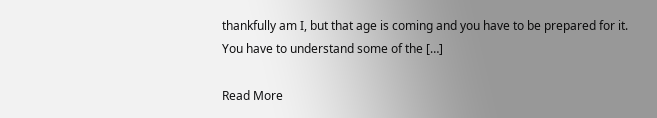thankfully am I, but that age is coming and you have to be prepared for it. You have to understand some of the […]

Read More